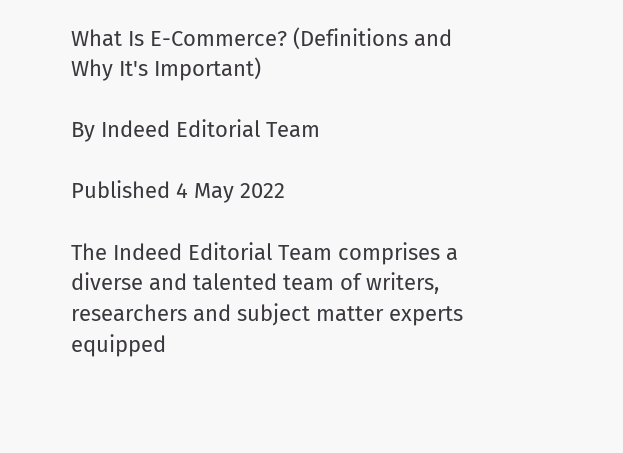What Is E-Commerce? (Definitions and Why It's Important)

By Indeed Editorial Team

Published 4 May 2022

The Indeed Editorial Team comprises a diverse and talented team of writers, researchers and subject matter experts equipped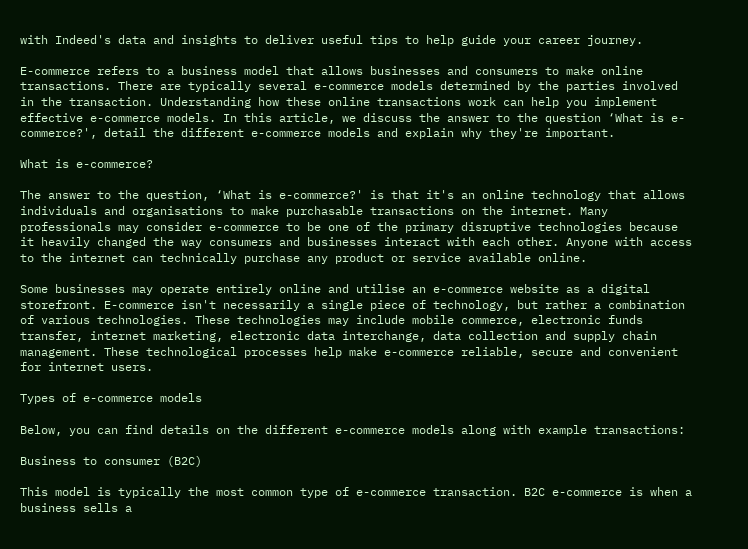with Indeed's data and insights to deliver useful tips to help guide your career journey.

E-commerce refers to a business model that allows businesses and consumers to make online transactions. There are typically several e-commerce models determined by the parties involved in the transaction. Understanding how these online transactions work can help you implement effective e-commerce models. In this article, we discuss the answer to the question ‘What is e-commerce?', detail the different e-commerce models and explain why they're important.

What is e-commerce?

The answer to the question, ‘What is e-commerce?' is that it's an online technology that allows individuals and organisations to make purchasable transactions on the internet. Many professionals may consider e-commerce to be one of the primary disruptive technologies because it heavily changed the way consumers and businesses interact with each other. Anyone with access to the internet can technically purchase any product or service available online.

Some businesses may operate entirely online and utilise an e-commerce website as a digital storefront. E-commerce isn't necessarily a single piece of technology, but rather a combination of various technologies. These technologies may include mobile commerce, electronic funds transfer, internet marketing, electronic data interchange, data collection and supply chain management. These technological processes help make e-commerce reliable, secure and convenient for internet users.

Types of e-commerce models

Below, you can find details on the different e-commerce models along with example transactions:

Business to consumer (B2C)

This model is typically the most common type of e-commerce transaction. B2C e-commerce is when a business sells a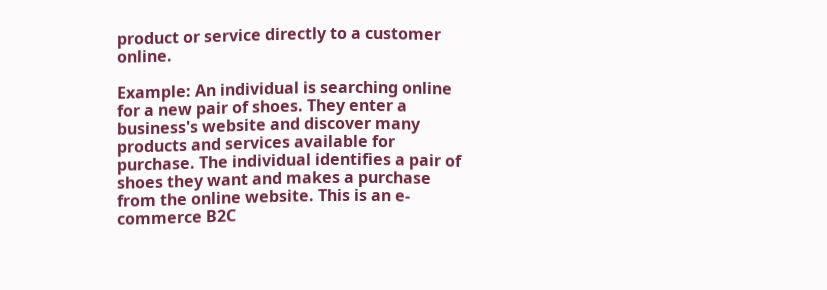product or service directly to a customer online.

Example: An individual is searching online for a new pair of shoes. They enter a business's website and discover many products and services available for purchase. The individual identifies a pair of shoes they want and makes a purchase from the online website. This is an e-commerce B2C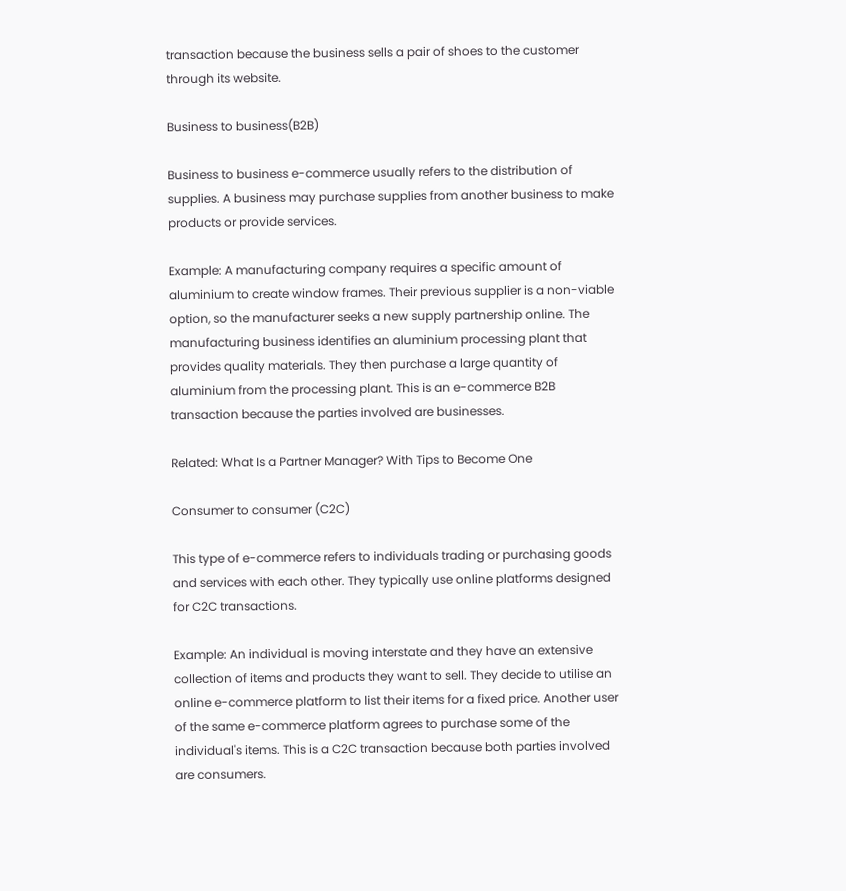transaction because the business sells a pair of shoes to the customer through its website.

Business to business(B2B)

Business to business e-commerce usually refers to the distribution of supplies. A business may purchase supplies from another business to make products or provide services.

Example: A manufacturing company requires a specific amount of aluminium to create window frames. Their previous supplier is a non-viable option, so the manufacturer seeks a new supply partnership online. The manufacturing business identifies an aluminium processing plant that provides quality materials. They then purchase a large quantity of aluminium from the processing plant. This is an e-commerce B2B transaction because the parties involved are businesses.

Related: What Is a Partner Manager? With Tips to Become One

Consumer to consumer (C2C)

This type of e-commerce refers to individuals trading or purchasing goods and services with each other. They typically use online platforms designed for C2C transactions.

Example: An individual is moving interstate and they have an extensive collection of items and products they want to sell. They decide to utilise an online e-commerce platform to list their items for a fixed price. Another user of the same e-commerce platform agrees to purchase some of the individual's items. This is a C2C transaction because both parties involved are consumers.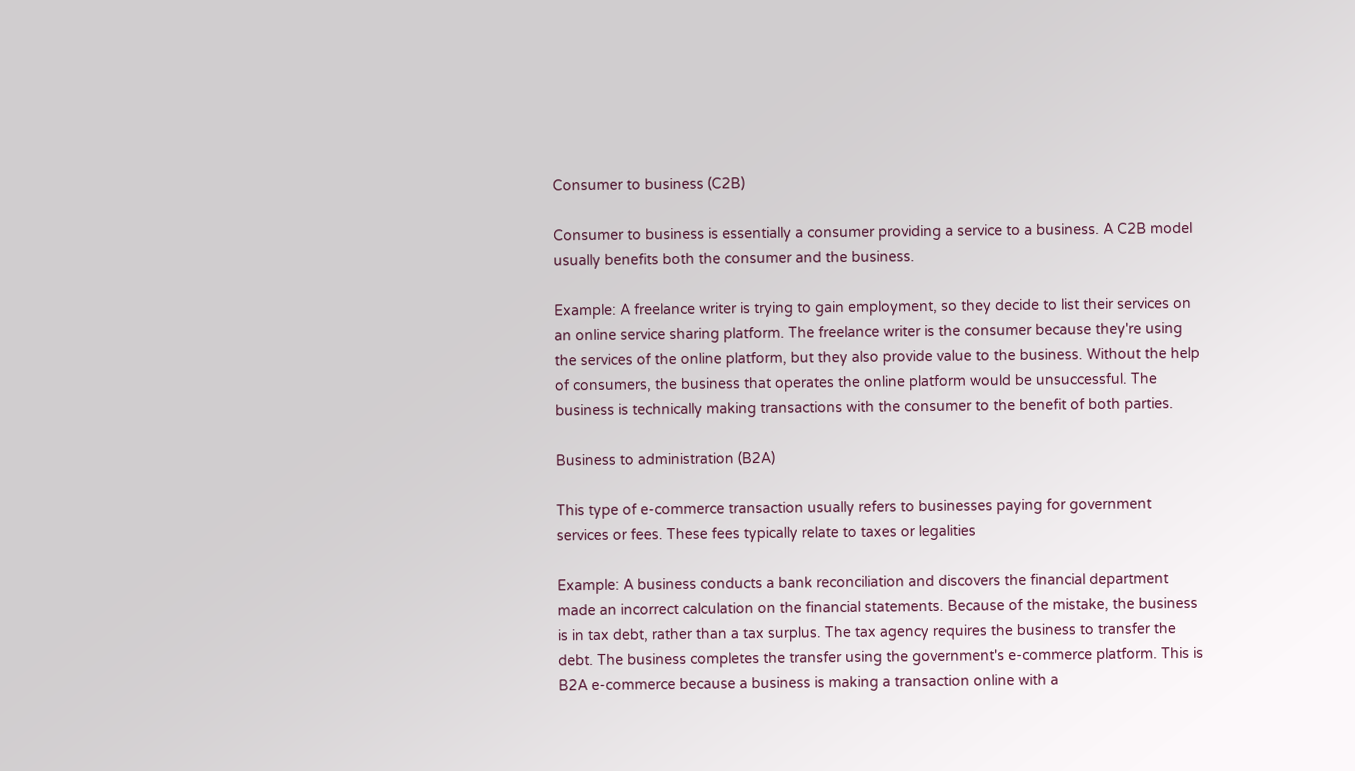Consumer to business (C2B)

Consumer to business is essentially a consumer providing a service to a business. A C2B model usually benefits both the consumer and the business.

Example: A freelance writer is trying to gain employment, so they decide to list their services on an online service sharing platform. The freelance writer is the consumer because they're using the services of the online platform, but they also provide value to the business. Without the help of consumers, the business that operates the online platform would be unsuccessful. The business is technically making transactions with the consumer to the benefit of both parties.

Business to administration (B2A)

This type of e-commerce transaction usually refers to businesses paying for government services or fees. These fees typically relate to taxes or legalities

Example: A business conducts a bank reconciliation and discovers the financial department made an incorrect calculation on the financial statements. Because of the mistake, the business is in tax debt, rather than a tax surplus. The tax agency requires the business to transfer the debt. The business completes the transfer using the government's e-commerce platform. This is B2A e-commerce because a business is making a transaction online with a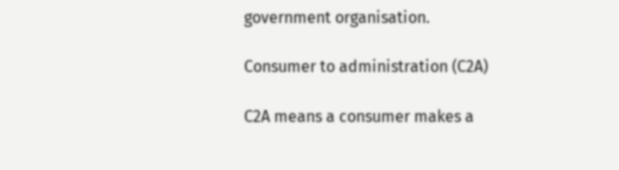government organisation.

Consumer to administration (C2A)

C2A means a consumer makes a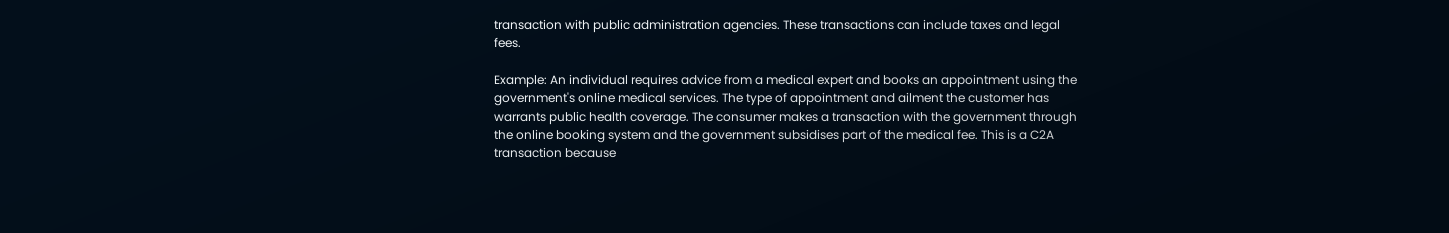transaction with public administration agencies. These transactions can include taxes and legal fees.

Example: An individual requires advice from a medical expert and books an appointment using the government's online medical services. The type of appointment and ailment the customer has warrants public health coverage. The consumer makes a transaction with the government through the online booking system and the government subsidises part of the medical fee. This is a C2A transaction because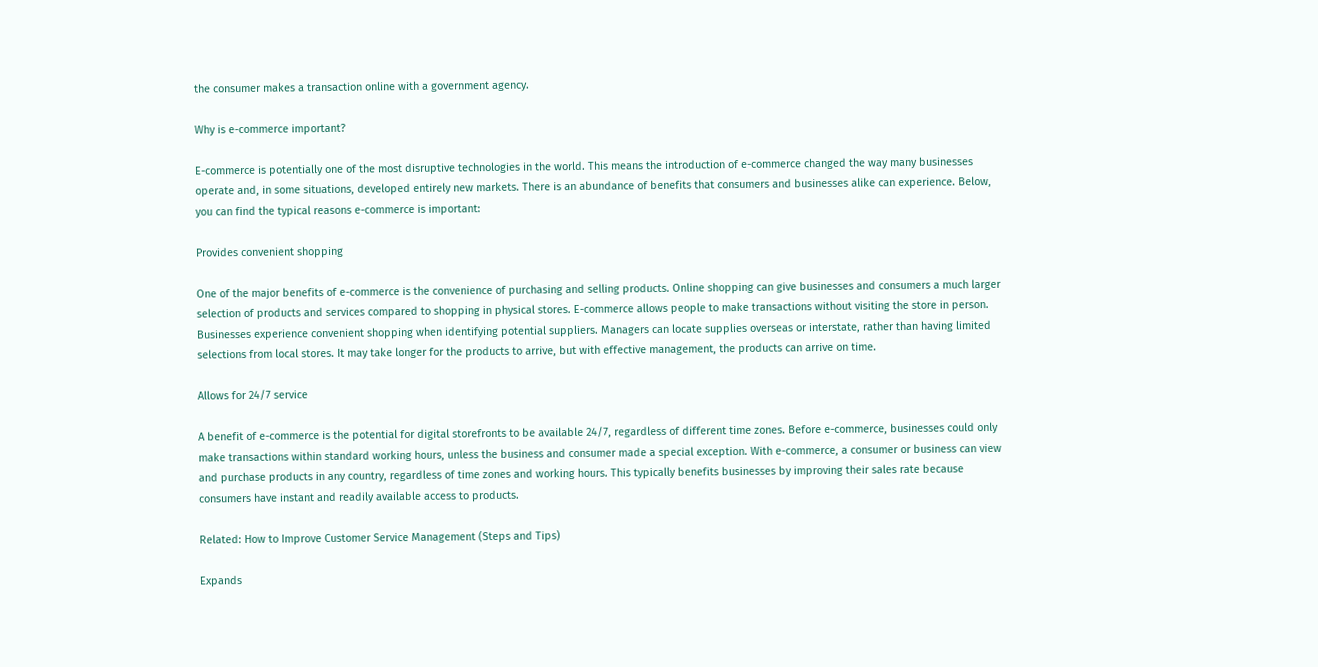the consumer makes a transaction online with a government agency.

Why is e-commerce important?

E-commerce is potentially one of the most disruptive technologies in the world. This means the introduction of e-commerce changed the way many businesses operate and, in some situations, developed entirely new markets. There is an abundance of benefits that consumers and businesses alike can experience. Below, you can find the typical reasons e-commerce is important:

Provides convenient shopping

One of the major benefits of e-commerce is the convenience of purchasing and selling products. Online shopping can give businesses and consumers a much larger selection of products and services compared to shopping in physical stores. E-commerce allows people to make transactions without visiting the store in person. Businesses experience convenient shopping when identifying potential suppliers. Managers can locate supplies overseas or interstate, rather than having limited selections from local stores. It may take longer for the products to arrive, but with effective management, the products can arrive on time.

Allows for 24/7 service

A benefit of e-commerce is the potential for digital storefronts to be available 24/7, regardless of different time zones. Before e-commerce, businesses could only make transactions within standard working hours, unless the business and consumer made a special exception. With e-commerce, a consumer or business can view and purchase products in any country, regardless of time zones and working hours. This typically benefits businesses by improving their sales rate because consumers have instant and readily available access to products.

Related: How to Improve Customer Service Management (Steps and Tips)

Expands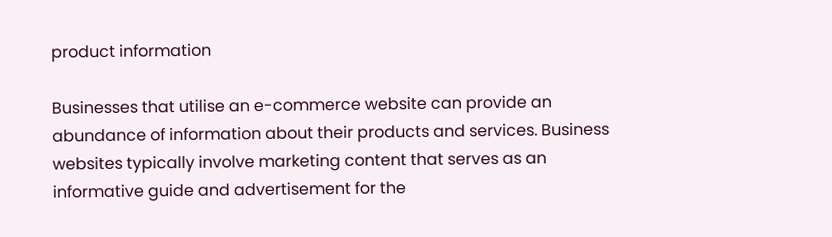product information

Businesses that utilise an e-commerce website can provide an abundance of information about their products and services. Business websites typically involve marketing content that serves as an informative guide and advertisement for the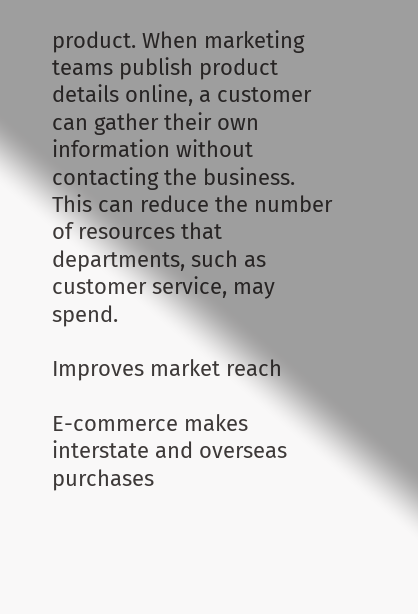product. When marketing teams publish product details online, a customer can gather their own information without contacting the business. This can reduce the number of resources that departments, such as customer service, may spend.

Improves market reach

E-commerce makes interstate and overseas purchases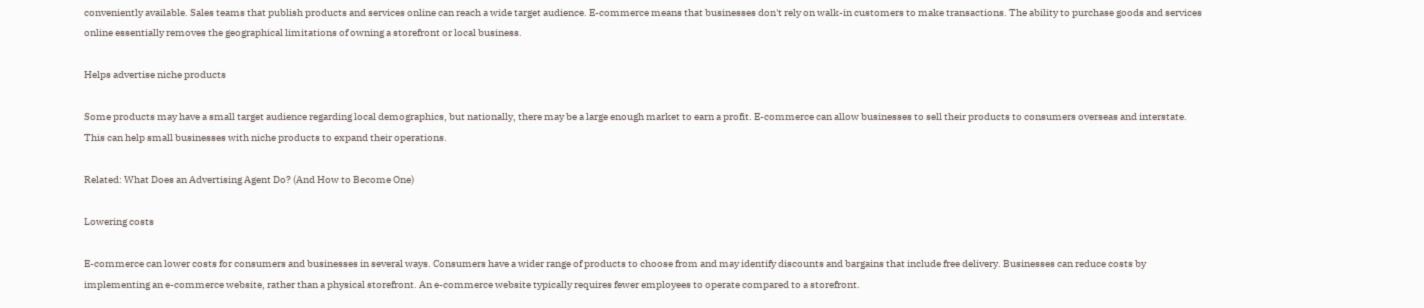conveniently available. Sales teams that publish products and services online can reach a wide target audience. E-commerce means that businesses don't rely on walk-in customers to make transactions. The ability to purchase goods and services online essentially removes the geographical limitations of owning a storefront or local business.

Helps advertise niche products

Some products may have a small target audience regarding local demographics, but nationally, there may be a large enough market to earn a profit. E-commerce can allow businesses to sell their products to consumers overseas and interstate. This can help small businesses with niche products to expand their operations.

Related: What Does an Advertising Agent Do? (And How to Become One)

Lowering costs

E-commerce can lower costs for consumers and businesses in several ways. Consumers have a wider range of products to choose from and may identify discounts and bargains that include free delivery. Businesses can reduce costs by implementing an e-commerce website, rather than a physical storefront. An e-commerce website typically requires fewer employees to operate compared to a storefront.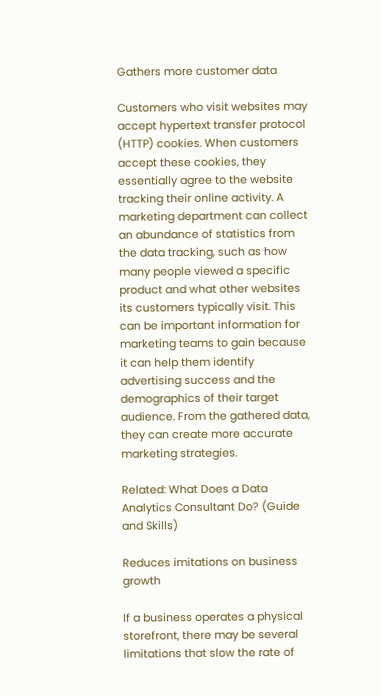Gathers more customer data

Customers who visit websites may accept hypertext transfer protocol (HTTP) cookies. When customers accept these cookies, they essentially agree to the website tracking their online activity. A marketing department can collect an abundance of statistics from the data tracking, such as how many people viewed a specific product and what other websites its customers typically visit. This can be important information for marketing teams to gain because it can help them identify advertising success and the demographics of their target audience. From the gathered data, they can create more accurate marketing strategies.

Related: What Does a Data Analytics Consultant Do? (Guide and Skills)

Reduces imitations on business growth

If a business operates a physical storefront, there may be several limitations that slow the rate of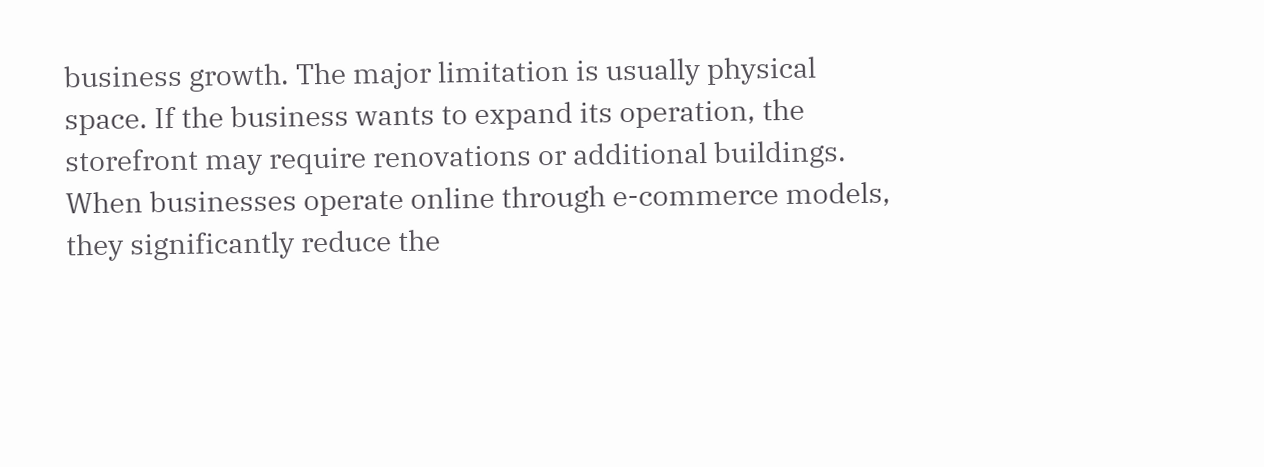business growth. The major limitation is usually physical space. If the business wants to expand its operation, the storefront may require renovations or additional buildings. When businesses operate online through e-commerce models, they significantly reduce the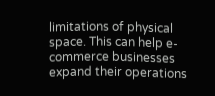limitations of physical space. This can help e-commerce businesses expand their operations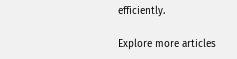efficiently.

Explore more articles